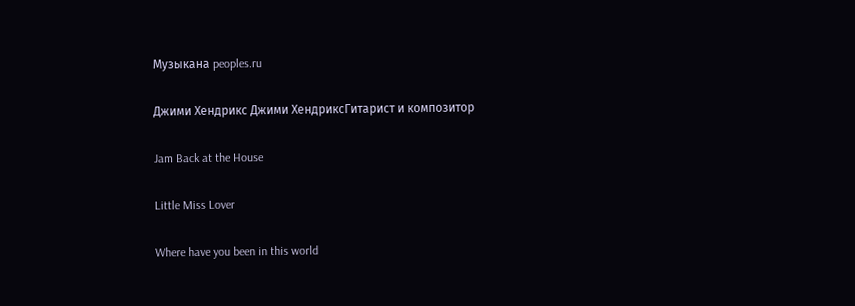Музыкана peoples.ru

Джими Хендрикс Джими ХендриксГитарист и композитор

Jam Back at the House

Little Miss Lover

Where have you been in this world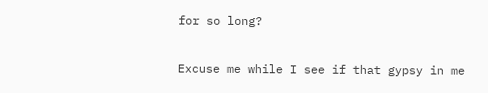for so long?

Excuse me while I see if that gypsy in me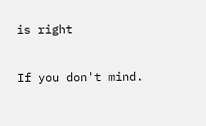is right

If you don't mind.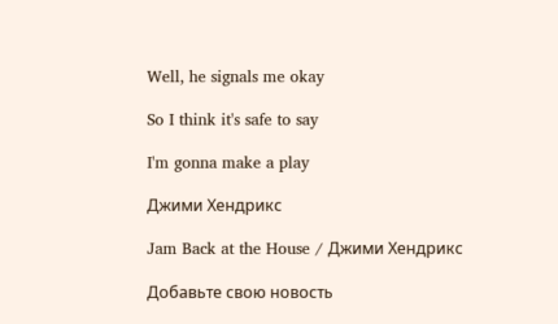Well, he signals me okay

So I think it's safe to say

I'm gonna make a play

Джими Хендрикс

Jam Back at the House / Джими Хендрикс

Добавьте свою новость